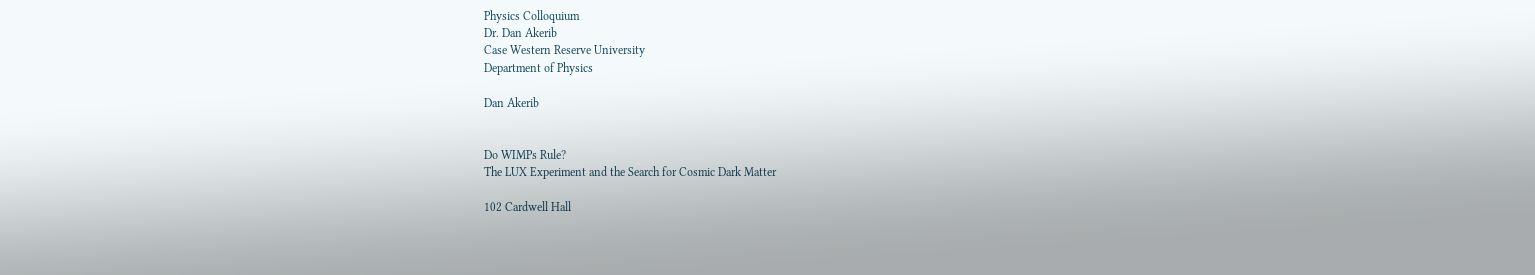Physics Colloquium
Dr. Dan Akerib
Case Western Reserve University
Department of Physics

Dan Akerib


Do WIMPs Rule?
The LUX Experiment and the Search for Cosmic Dark Matter

102 Cardwell Hall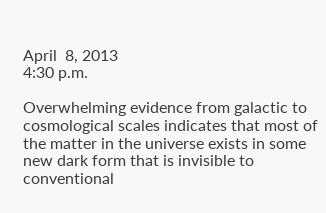April  8, 2013
4:30 p.m.

Overwhelming evidence from galactic to cosmological scales indicates that most of the matter in the universe exists in some new dark form that is invisible to conventional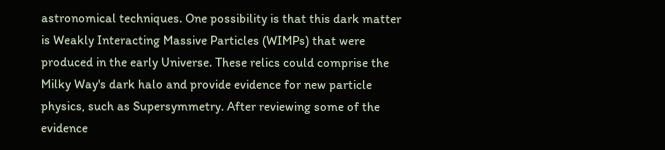astronomical techniques. One possibility is that this dark matter is Weakly Interacting Massive Particles (WIMPs) that were produced in the early Universe. These relics could comprise the Milky Way's dark halo and provide evidence for new particle physics, such as Supersymmetry. After reviewing some of the evidence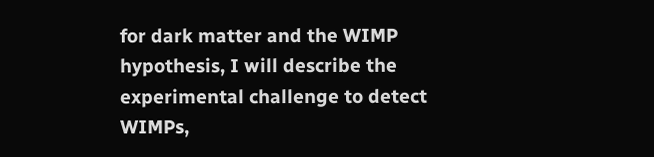for dark matter and the WIMP hypothesis, I will describe the experimental challenge to detect WIMPs,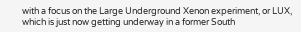with a focus on the Large Underground Xenon experiment, or LUX, which is just now getting underway in a former South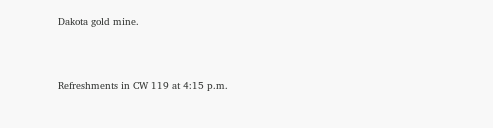Dakota gold mine.



Refreshments in CW 119 at 4:15 p.m.